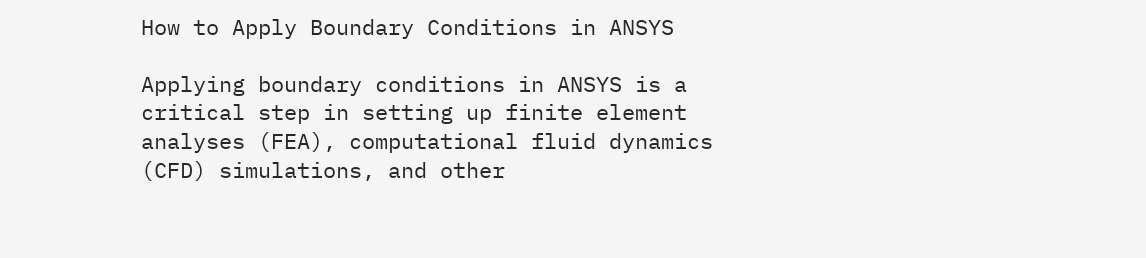How to Apply Boundary Conditions in ANSYS

Applying boundary conditions in ANSYS is a critical step in setting up finite element analyses (FEA), computational fluid dynamics (CFD) simulations, and other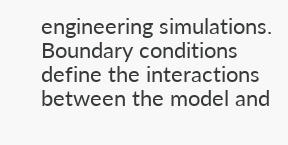engineering simulations. Boundary conditions define the interactions between the model and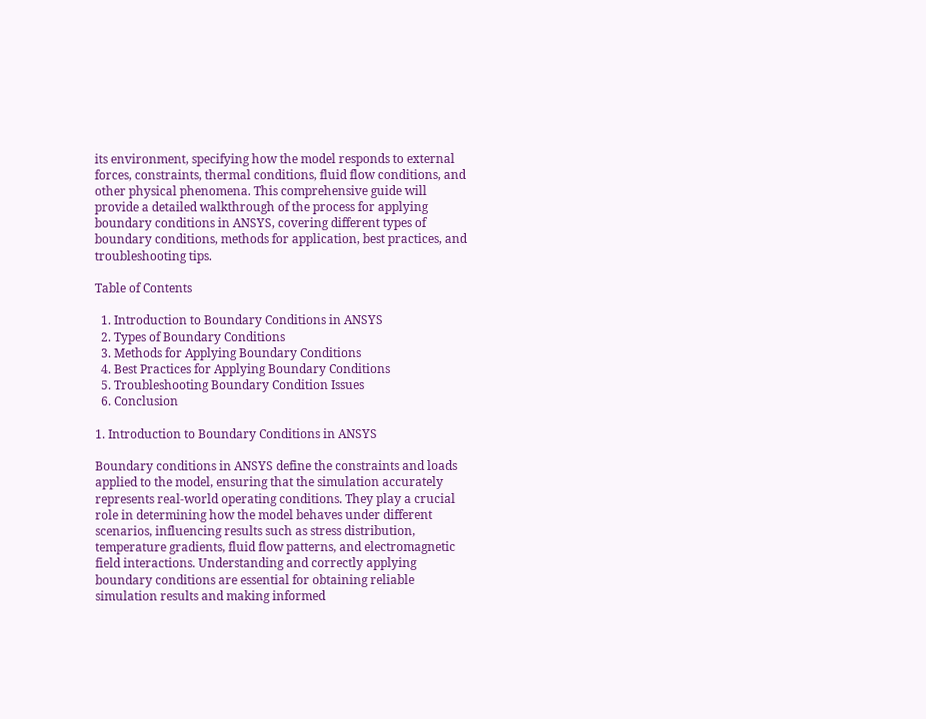its environment, specifying how the model responds to external forces, constraints, thermal conditions, fluid flow conditions, and other physical phenomena. This comprehensive guide will provide a detailed walkthrough of the process for applying boundary conditions in ANSYS, covering different types of boundary conditions, methods for application, best practices, and troubleshooting tips.

Table of Contents

  1. Introduction to Boundary Conditions in ANSYS
  2. Types of Boundary Conditions
  3. Methods for Applying Boundary Conditions
  4. Best Practices for Applying Boundary Conditions
  5. Troubleshooting Boundary Condition Issues
  6. Conclusion

1. Introduction to Boundary Conditions in ANSYS

Boundary conditions in ANSYS define the constraints and loads applied to the model, ensuring that the simulation accurately represents real-world operating conditions. They play a crucial role in determining how the model behaves under different scenarios, influencing results such as stress distribution, temperature gradients, fluid flow patterns, and electromagnetic field interactions. Understanding and correctly applying boundary conditions are essential for obtaining reliable simulation results and making informed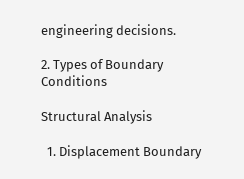engineering decisions.

2. Types of Boundary Conditions

Structural Analysis

  1. Displacement Boundary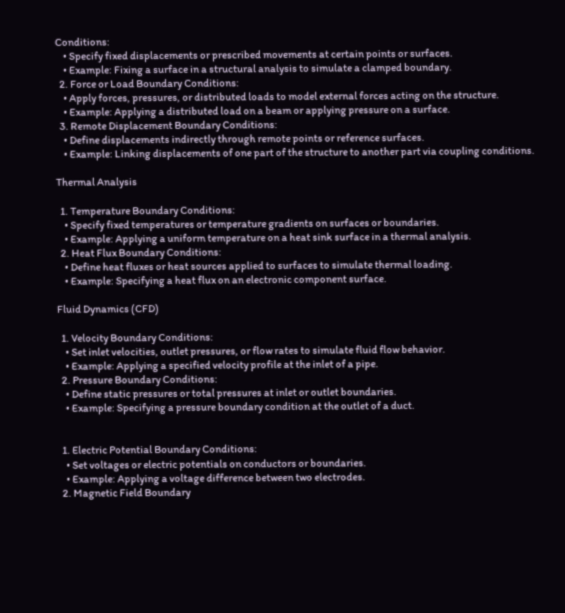Conditions:
    • Specify fixed displacements or prescribed movements at certain points or surfaces.
    • Example: Fixing a surface in a structural analysis to simulate a clamped boundary.
  2. Force or Load Boundary Conditions:
    • Apply forces, pressures, or distributed loads to model external forces acting on the structure.
    • Example: Applying a distributed load on a beam or applying pressure on a surface.
  3. Remote Displacement Boundary Conditions:
    • Define displacements indirectly through remote points or reference surfaces.
    • Example: Linking displacements of one part of the structure to another part via coupling conditions.

Thermal Analysis

  1. Temperature Boundary Conditions:
    • Specify fixed temperatures or temperature gradients on surfaces or boundaries.
    • Example: Applying a uniform temperature on a heat sink surface in a thermal analysis.
  2. Heat Flux Boundary Conditions:
    • Define heat fluxes or heat sources applied to surfaces to simulate thermal loading.
    • Example: Specifying a heat flux on an electronic component surface.

Fluid Dynamics (CFD)

  1. Velocity Boundary Conditions:
    • Set inlet velocities, outlet pressures, or flow rates to simulate fluid flow behavior.
    • Example: Applying a specified velocity profile at the inlet of a pipe.
  2. Pressure Boundary Conditions:
    • Define static pressures or total pressures at inlet or outlet boundaries.
    • Example: Specifying a pressure boundary condition at the outlet of a duct.


  1. Electric Potential Boundary Conditions:
    • Set voltages or electric potentials on conductors or boundaries.
    • Example: Applying a voltage difference between two electrodes.
  2. Magnetic Field Boundary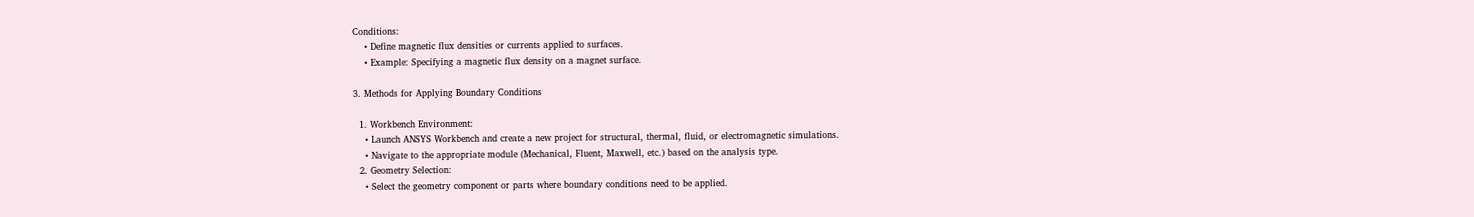Conditions:
    • Define magnetic flux densities or currents applied to surfaces.
    • Example: Specifying a magnetic flux density on a magnet surface.

3. Methods for Applying Boundary Conditions

  1. Workbench Environment:
    • Launch ANSYS Workbench and create a new project for structural, thermal, fluid, or electromagnetic simulations.
    • Navigate to the appropriate module (Mechanical, Fluent, Maxwell, etc.) based on the analysis type.
  2. Geometry Selection:
    • Select the geometry component or parts where boundary conditions need to be applied.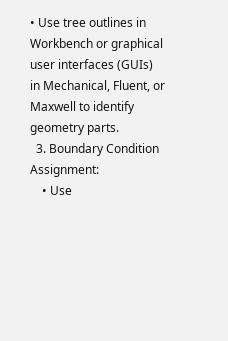• Use tree outlines in Workbench or graphical user interfaces (GUIs) in Mechanical, Fluent, or Maxwell to identify geometry parts.
  3. Boundary Condition Assignment:
    • Use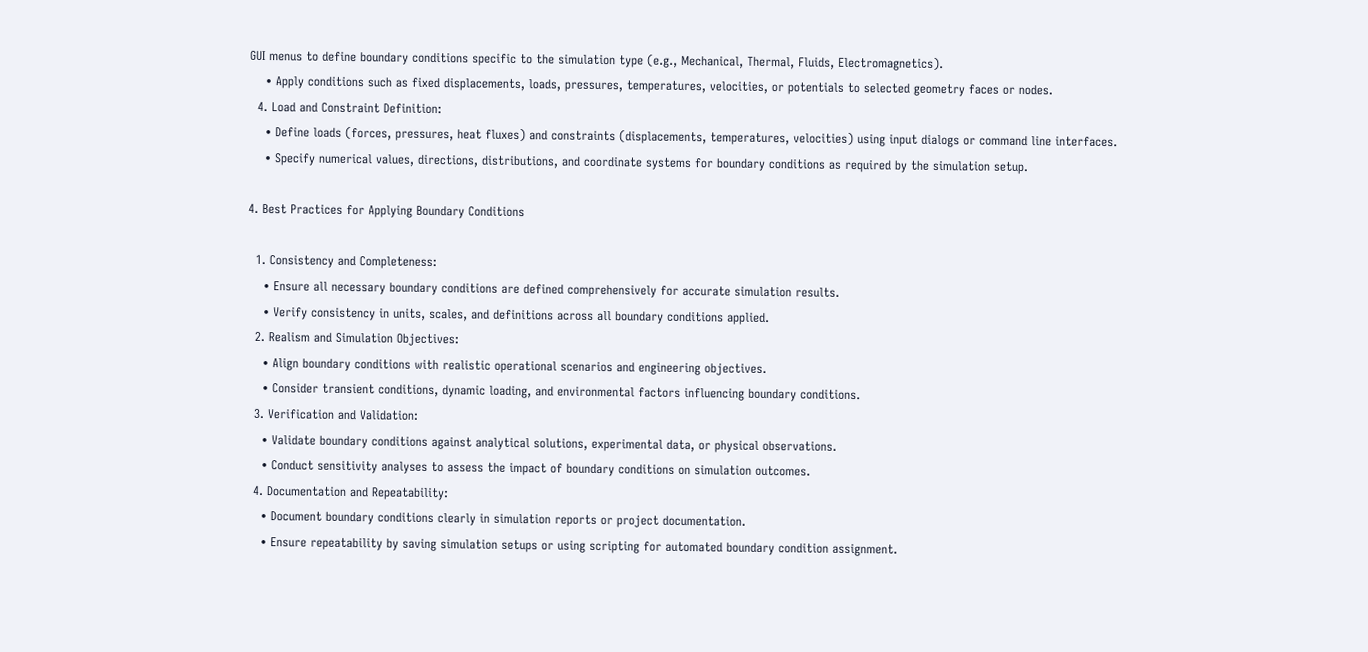GUI menus to define boundary conditions specific to the simulation type (e.g., Mechanical, Thermal, Fluids, Electromagnetics).
    • Apply conditions such as fixed displacements, loads, pressures, temperatures, velocities, or potentials to selected geometry faces or nodes.
  4. Load and Constraint Definition:
    • Define loads (forces, pressures, heat fluxes) and constraints (displacements, temperatures, velocities) using input dialogs or command line interfaces.
    • Specify numerical values, directions, distributions, and coordinate systems for boundary conditions as required by the simulation setup.

4. Best Practices for Applying Boundary Conditions

  1. Consistency and Completeness:
    • Ensure all necessary boundary conditions are defined comprehensively for accurate simulation results.
    • Verify consistency in units, scales, and definitions across all boundary conditions applied.
  2. Realism and Simulation Objectives:
    • Align boundary conditions with realistic operational scenarios and engineering objectives.
    • Consider transient conditions, dynamic loading, and environmental factors influencing boundary conditions.
  3. Verification and Validation:
    • Validate boundary conditions against analytical solutions, experimental data, or physical observations.
    • Conduct sensitivity analyses to assess the impact of boundary conditions on simulation outcomes.
  4. Documentation and Repeatability:
    • Document boundary conditions clearly in simulation reports or project documentation.
    • Ensure repeatability by saving simulation setups or using scripting for automated boundary condition assignment.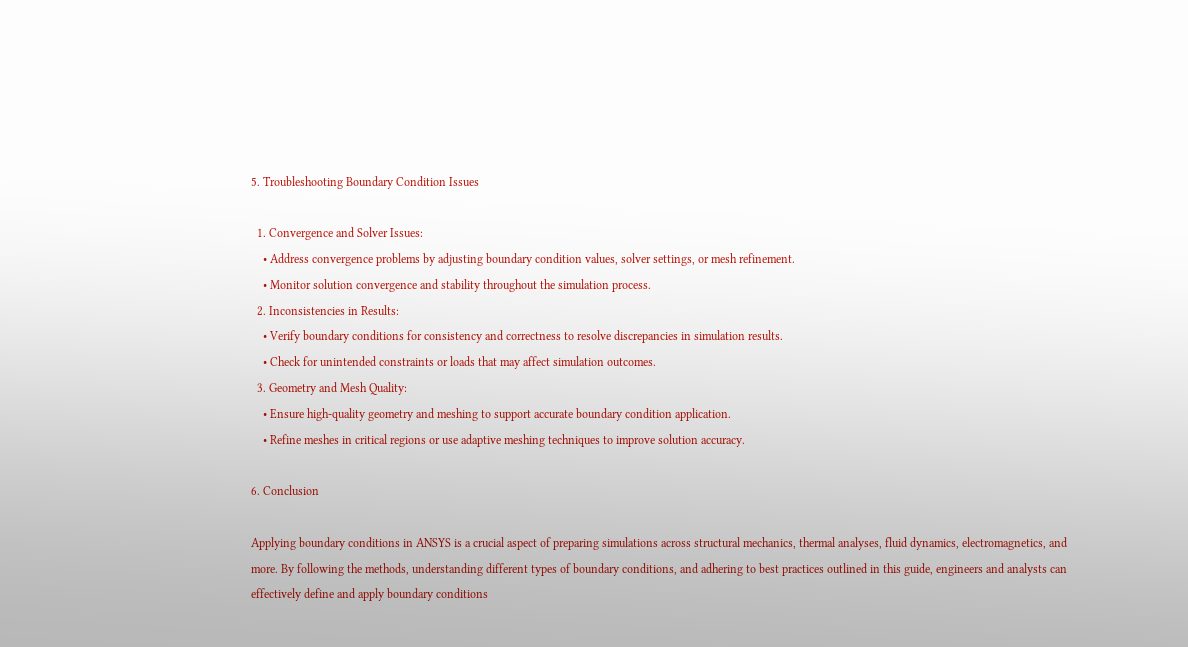5. Troubleshooting Boundary Condition Issues

  1. Convergence and Solver Issues:
    • Address convergence problems by adjusting boundary condition values, solver settings, or mesh refinement.
    • Monitor solution convergence and stability throughout the simulation process.
  2. Inconsistencies in Results:
    • Verify boundary conditions for consistency and correctness to resolve discrepancies in simulation results.
    • Check for unintended constraints or loads that may affect simulation outcomes.
  3. Geometry and Mesh Quality:
    • Ensure high-quality geometry and meshing to support accurate boundary condition application.
    • Refine meshes in critical regions or use adaptive meshing techniques to improve solution accuracy.

6. Conclusion

Applying boundary conditions in ANSYS is a crucial aspect of preparing simulations across structural mechanics, thermal analyses, fluid dynamics, electromagnetics, and more. By following the methods, understanding different types of boundary conditions, and adhering to best practices outlined in this guide, engineers and analysts can effectively define and apply boundary conditions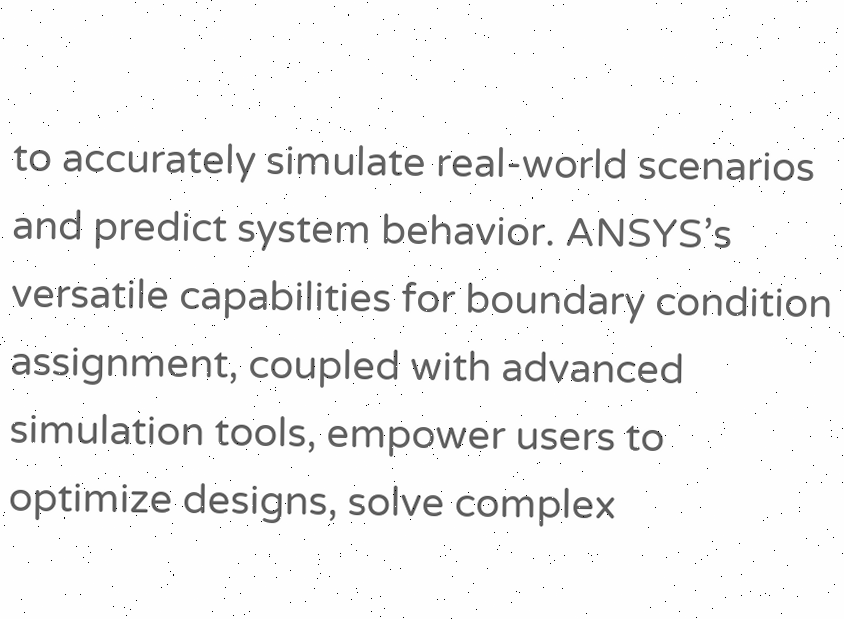to accurately simulate real-world scenarios and predict system behavior. ANSYS’s versatile capabilities for boundary condition assignment, coupled with advanced simulation tools, empower users to optimize designs, solve complex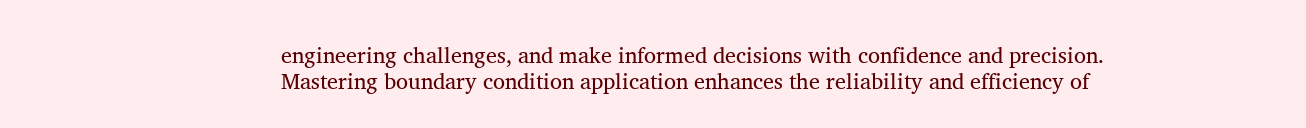engineering challenges, and make informed decisions with confidence and precision. Mastering boundary condition application enhances the reliability and efficiency of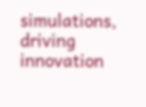simulations, driving innovation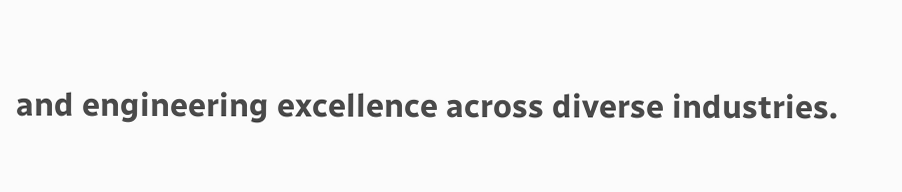and engineering excellence across diverse industries.